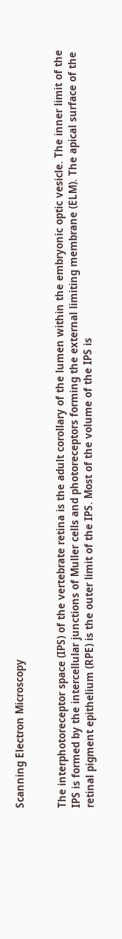Scanning Electron Microscopy


The interphotoreceptor space (IPS) of the vertebrate retina is the adult corollary of the lumen within the embryonic optic vesicle. The inner limit of the IPS is formed by the intercellular junctions of Muller cells and photoreceptors forming the external limiting membrane (ELM). The apical surface of the retinal pigment epithelium (RPE) is the outer limit of the IPS. Most of the volume of the IPS is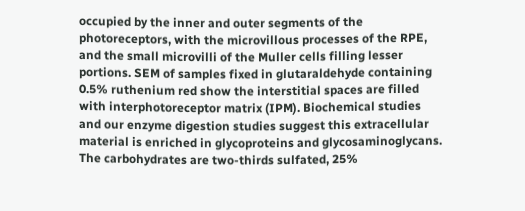occupied by the inner and outer segments of the photoreceptors, with the microvillous processes of the RPE, and the small microvilli of the Muller cells filling lesser portions. SEM of samples fixed in glutaraldehyde containing 0.5% ruthenium red show the interstitial spaces are filled with interphotoreceptor matrix (IPM). Biochemical studies and our enzyme digestion studies suggest this extracellular material is enriched in glycoproteins and glycosaminoglycans. The carbohydrates are two-thirds sulfated, 25%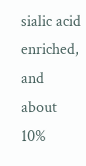sialic acid enriched, and about 10%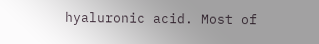hyaluronic acid. Most of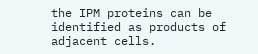the IPM proteins can be identified as products of adjacent cells.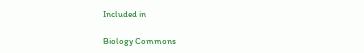Included in

Biology Commons